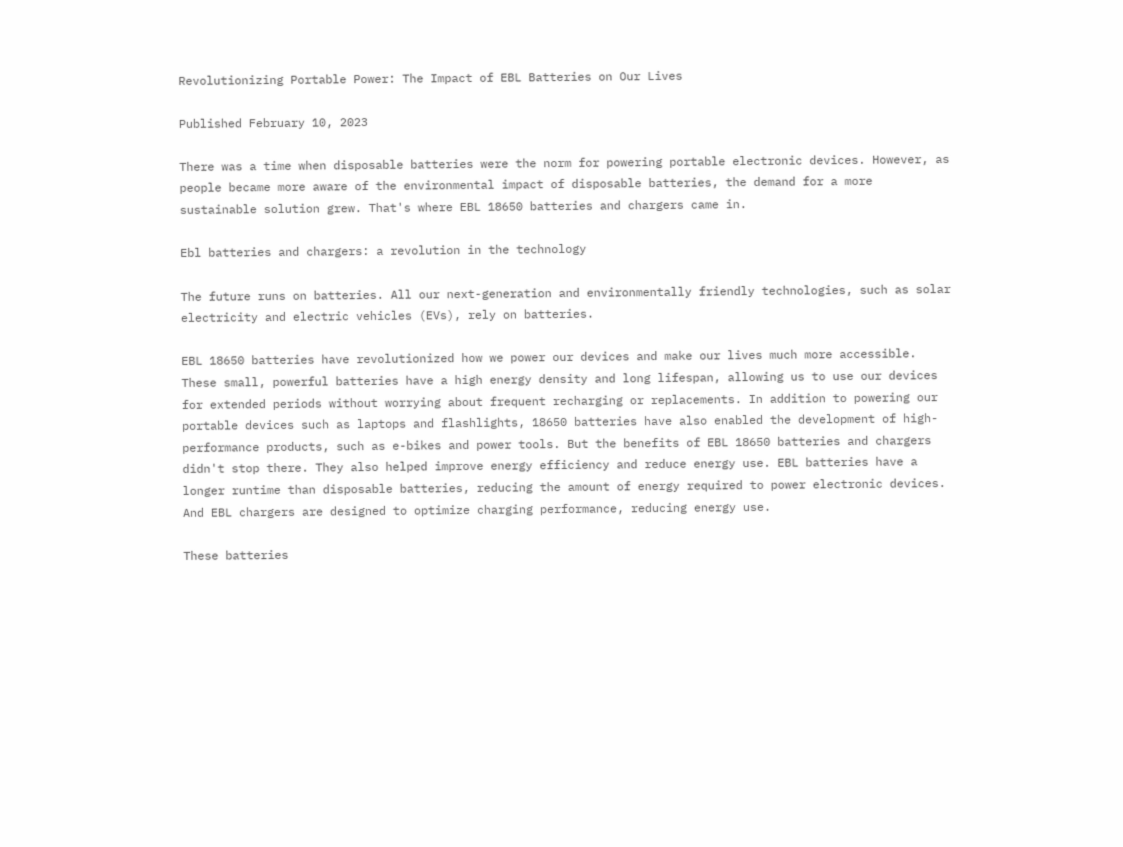Revolutionizing Portable Power: The Impact of EBL Batteries on Our Lives

Published February 10, 2023

There was a time when disposable batteries were the norm for powering portable electronic devices. However, as people became more aware of the environmental impact of disposable batteries, the demand for a more sustainable solution grew. That's where EBL 18650 batteries and chargers came in.

Ebl batteries and chargers: a revolution in the technology

The future runs on batteries. All our next-generation and environmentally friendly technologies, such as solar electricity and electric vehicles (EVs), rely on batteries.

EBL 18650 batteries have revolutionized how we power our devices and make our lives much more accessible. These small, powerful batteries have a high energy density and long lifespan, allowing us to use our devices for extended periods without worrying about frequent recharging or replacements. In addition to powering our portable devices such as laptops and flashlights, 18650 batteries have also enabled the development of high-performance products, such as e-bikes and power tools. But the benefits of EBL 18650 batteries and chargers didn't stop there. They also helped improve energy efficiency and reduce energy use. EBL batteries have a longer runtime than disposable batteries, reducing the amount of energy required to power electronic devices. And EBL chargers are designed to optimize charging performance, reducing energy use.

These batteries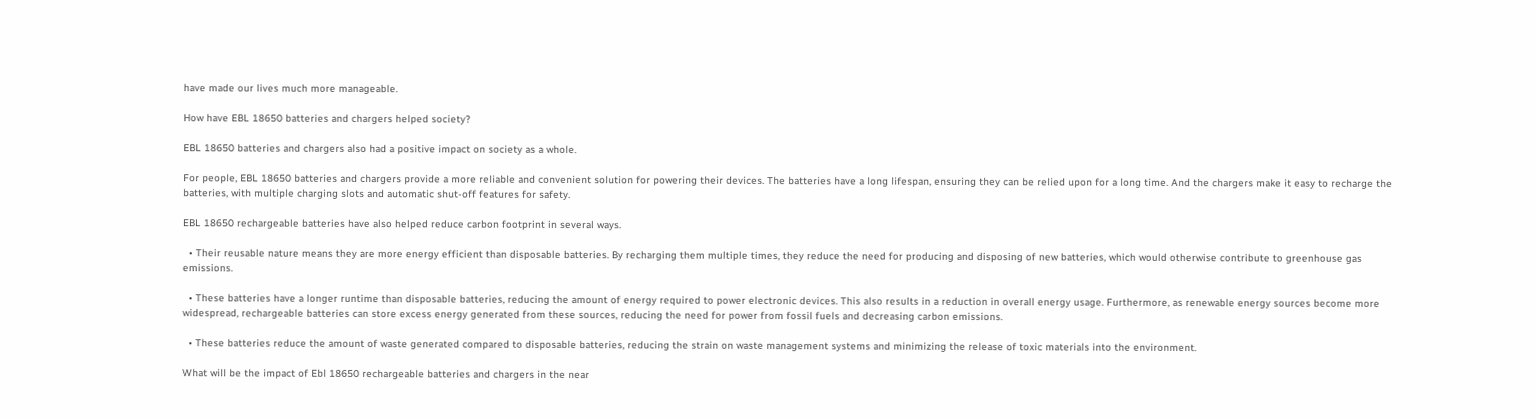have made our lives much more manageable.

How have EBL 18650 batteries and chargers helped society?

EBL 18650 batteries and chargers also had a positive impact on society as a whole.

For people, EBL 18650 batteries and chargers provide a more reliable and convenient solution for powering their devices. The batteries have a long lifespan, ensuring they can be relied upon for a long time. And the chargers make it easy to recharge the batteries, with multiple charging slots and automatic shut-off features for safety.

EBL 18650 rechargeable batteries have also helped reduce carbon footprint in several ways.

  • Their reusable nature means they are more energy efficient than disposable batteries. By recharging them multiple times, they reduce the need for producing and disposing of new batteries, which would otherwise contribute to greenhouse gas emissions.

  • These batteries have a longer runtime than disposable batteries, reducing the amount of energy required to power electronic devices. This also results in a reduction in overall energy usage. Furthermore, as renewable energy sources become more widespread, rechargeable batteries can store excess energy generated from these sources, reducing the need for power from fossil fuels and decreasing carbon emissions.

  • These batteries reduce the amount of waste generated compared to disposable batteries, reducing the strain on waste management systems and minimizing the release of toxic materials into the environment.

What will be the impact of Ebl 18650 rechargeable batteries and chargers in the near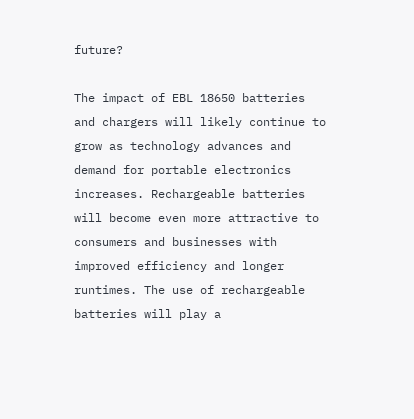future?

The impact of EBL 18650 batteries and chargers will likely continue to grow as technology advances and demand for portable electronics increases. Rechargeable batteries will become even more attractive to consumers and businesses with improved efficiency and longer runtimes. The use of rechargeable batteries will play a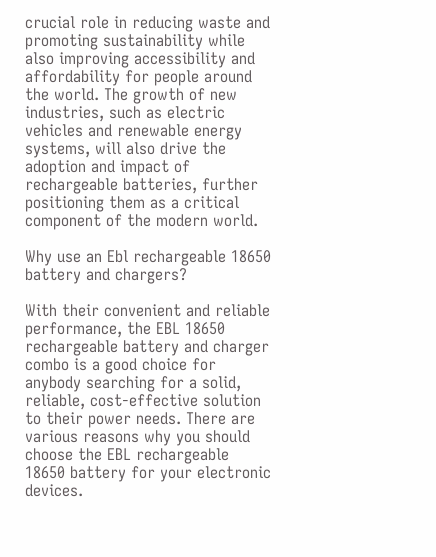crucial role in reducing waste and promoting sustainability while also improving accessibility and affordability for people around the world. The growth of new industries, such as electric vehicles and renewable energy systems, will also drive the adoption and impact of rechargeable batteries, further positioning them as a critical component of the modern world.

Why use an Ebl rechargeable 18650 battery and chargers?

With their convenient and reliable performance, the EBL 18650 rechargeable battery and charger combo is a good choice for anybody searching for a solid, reliable, cost-effective solution to their power needs. There are various reasons why you should choose the EBL rechargeable 18650 battery for your electronic devices.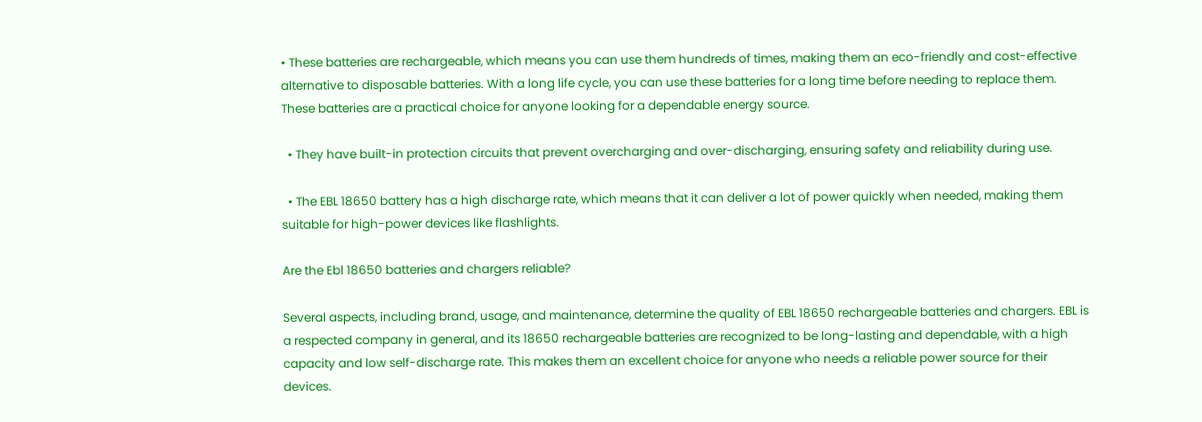• These batteries are rechargeable, which means you can use them hundreds of times, making them an eco-friendly and cost-effective alternative to disposable batteries. With a long life cycle, you can use these batteries for a long time before needing to replace them. These batteries are a practical choice for anyone looking for a dependable energy source.

  • They have built-in protection circuits that prevent overcharging and over-discharging, ensuring safety and reliability during use.

  • The EBL 18650 battery has a high discharge rate, which means that it can deliver a lot of power quickly when needed, making them suitable for high-power devices like flashlights.

Are the Ebl 18650 batteries and chargers reliable?

Several aspects, including brand, usage, and maintenance, determine the quality of EBL 18650 rechargeable batteries and chargers. EBL is a respected company in general, and its 18650 rechargeable batteries are recognized to be long-lasting and dependable, with a high capacity and low self-discharge rate. This makes them an excellent choice for anyone who needs a reliable power source for their devices.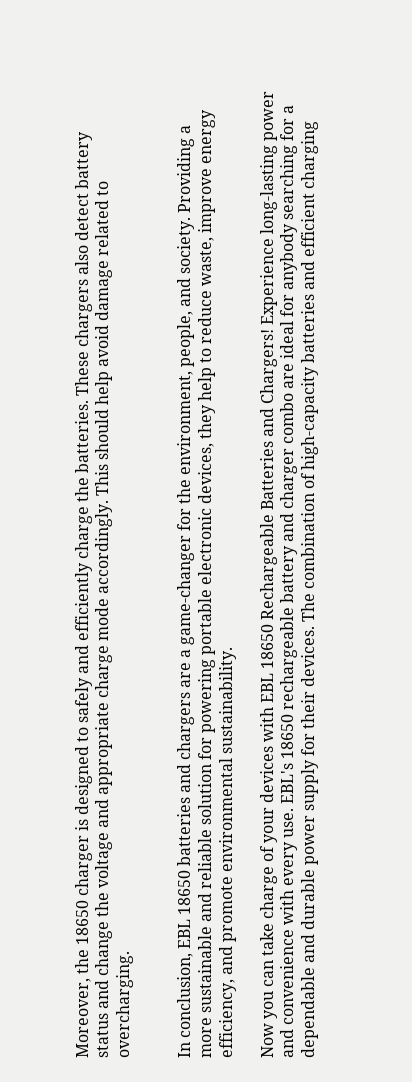Moreover, the 18650 charger is designed to safely and efficiently charge the batteries. These chargers also detect battery status and change the voltage and appropriate charge mode accordingly. This should help avoid damage related to overcharging.


In conclusion, EBL 18650 batteries and chargers are a game-changer for the environment, people, and society. Providing a more sustainable and reliable solution for powering portable electronic devices, they help to reduce waste, improve energy efficiency, and promote environmental sustainability.

Now you can take charge of your devices with EBL 18650 Rechargeable Batteries and Chargers! Experience long-lasting power and convenience with every use. EBL's 18650 rechargeable battery and charger combo are ideal for anybody searching for a dependable and durable power supply for their devices. The combination of high-capacity batteries and efficient charging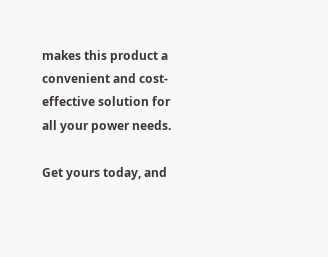makes this product a convenient and cost-effective solution for all your power needs.

Get yours today, and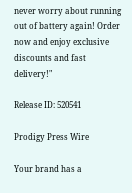never worry about running out of battery again! Order now and enjoy exclusive discounts and fast delivery!"

Release ID: 520541

Prodigy Press Wire

Your brand has a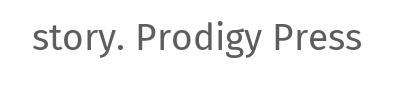story. Prodigy Press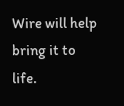Wire will help bring it to life.